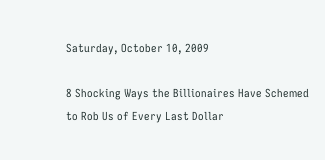Saturday, October 10, 2009

8 Shocking Ways the Billionaires Have Schemed to Rob Us of Every Last Dollar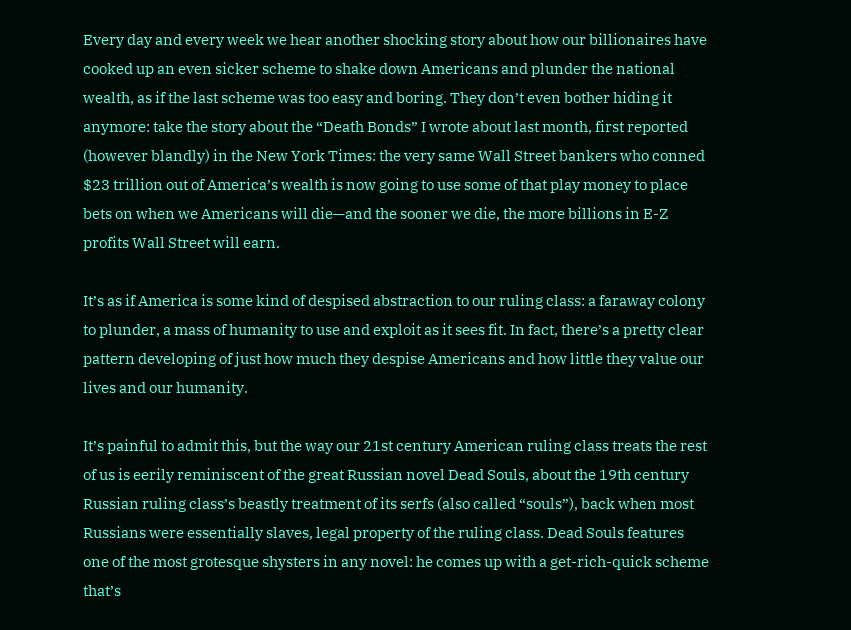Every day and every week we hear another shocking story about how our billionaires have cooked up an even sicker scheme to shake down Americans and plunder the national wealth, as if the last scheme was too easy and boring. They don’t even bother hiding it anymore: take the story about the “Death Bonds” I wrote about last month, first reported (however blandly) in the New York Times: the very same Wall Street bankers who conned $23 trillion out of America’s wealth is now going to use some of that play money to place bets on when we Americans will die—and the sooner we die, the more billions in E-Z profits Wall Street will earn.

It’s as if America is some kind of despised abstraction to our ruling class: a faraway colony to plunder, a mass of humanity to use and exploit as it sees fit. In fact, there’s a pretty clear pattern developing of just how much they despise Americans and how little they value our lives and our humanity.

It’s painful to admit this, but the way our 21st century American ruling class treats the rest of us is eerily reminiscent of the great Russian novel Dead Souls, about the 19th century Russian ruling class’s beastly treatment of its serfs (also called “souls”), back when most Russians were essentially slaves, legal property of the ruling class. Dead Souls features one of the most grotesque shysters in any novel: he comes up with a get-rich-quick scheme that’s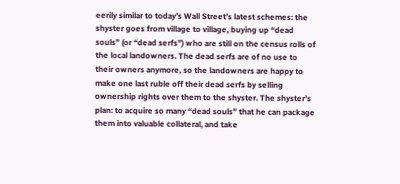eerily similar to today’s Wall Street’s latest schemes: the shyster goes from village to village, buying up “dead souls” (or “dead serfs”) who are still on the census rolls of the local landowners. The dead serfs are of no use to their owners anymore, so the landowners are happy to make one last ruble off their dead serfs by selling ownership rights over them to the shyster. The shyster’s plan: to acquire so many “dead souls” that he can package them into valuable collateral, and take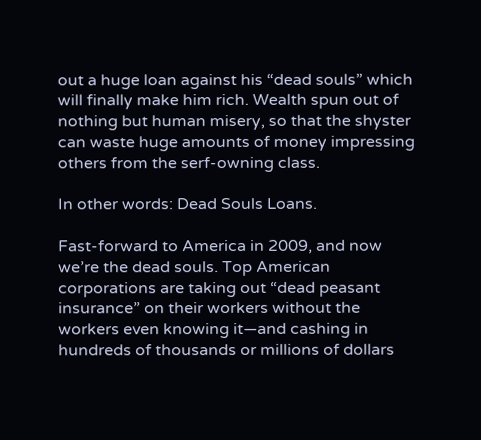out a huge loan against his “dead souls” which will finally make him rich. Wealth spun out of nothing but human misery, so that the shyster can waste huge amounts of money impressing others from the serf-owning class.

In other words: Dead Souls Loans.

Fast-forward to America in 2009, and now we’re the dead souls. Top American corporations are taking out “dead peasant insurance” on their workers without the workers even knowing it—and cashing in hundreds of thousands or millions of dollars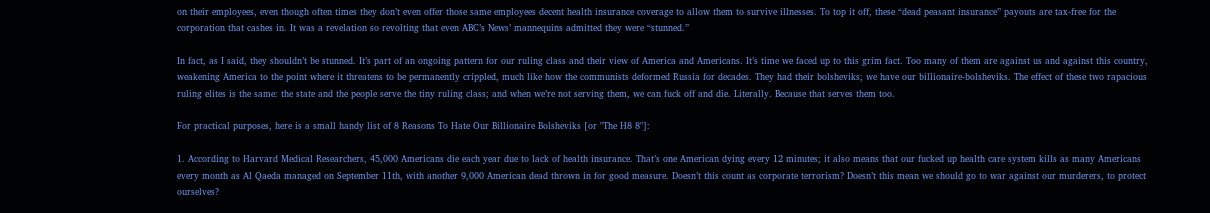on their employees, even though often times they don’t even offer those same employees decent health insurance coverage to allow them to survive illnesses. To top it off, these “dead peasant insurance” payouts are tax-free for the corporation that cashes in. It was a revelation so revolting that even ABC’s News’ mannequins admitted they were “stunned.”

In fact, as I said, they shouldn’t be stunned. It’s part of an ongoing pattern for our ruling class and their view of America and Americans. It’s time we faced up to this grim fact. Too many of them are against us and against this country, weakening America to the point where it threatens to be permanently crippled, much like how the communists deformed Russia for decades. They had their bolsheviks; we have our billionaire-bolsheviks. The effect of these two rapacious ruling elites is the same: the state and the people serve the tiny ruling class; and when we’re not serving them, we can fuck off and die. Literally. Because that serves them too.

For practical purposes, here is a small handy list of 8 Reasons To Hate Our Billionaire Bolsheviks [or "The H8 8"]:

1. According to Harvard Medical Researchers, 45,000 Americans die each year due to lack of health insurance. That’s one American dying every 12 minutes; it also means that our fucked up health care system kills as many Americans every month as Al Qaeda managed on September 11th, with another 9,000 American dead thrown in for good measure. Doesn’t this count as corporate terrorism? Doesn’t this mean we should go to war against our murderers, to protect ourselves?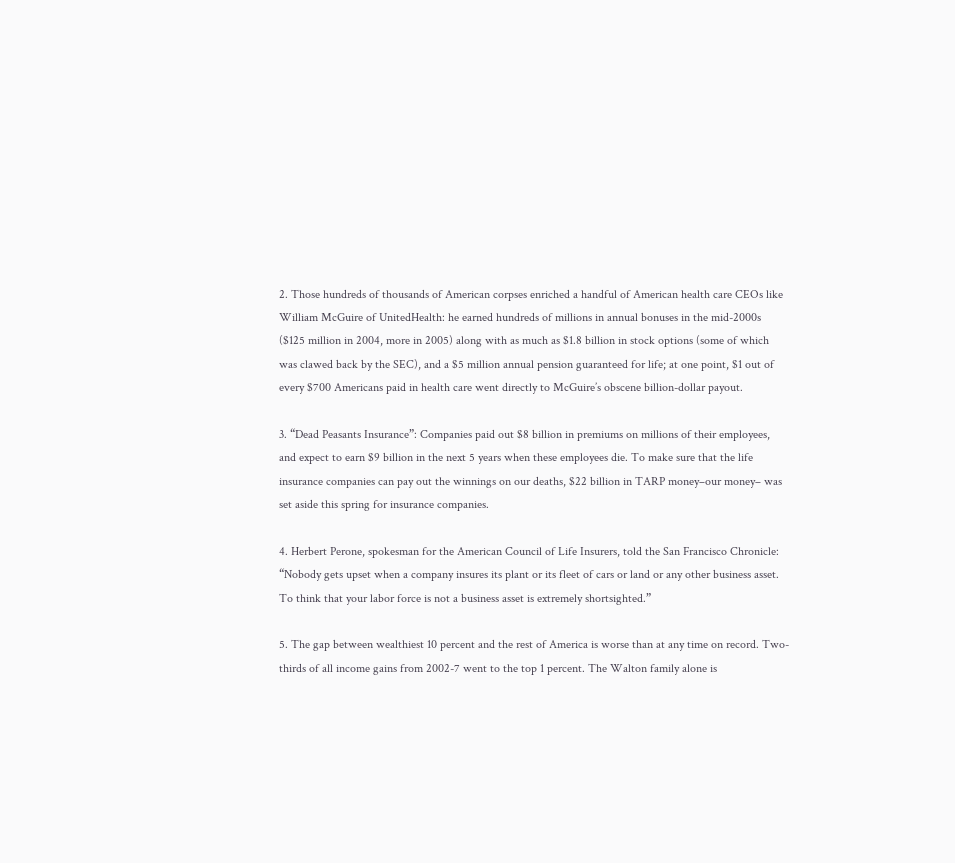2. Those hundreds of thousands of American corpses enriched a handful of American health care CEOs like William McGuire of UnitedHealth: he earned hundreds of millions in annual bonuses in the mid-2000s ($125 million in 2004, more in 2005) along with as much as $1.8 billion in stock options (some of which was clawed back by the SEC), and a $5 million annual pension guaranteed for life; at one point, $1 out of every $700 Americans paid in health care went directly to McGuire’s obscene billion-dollar payout.

3. “Dead Peasants Insurance”: Companies paid out $8 billion in premiums on millions of their employees, and expect to earn $9 billion in the next 5 years when these employees die. To make sure that the life insurance companies can pay out the winnings on our deaths, $22 billion in TARP money–our money– was set aside this spring for insurance companies.

4. Herbert Perone, spokesman for the American Council of Life Insurers, told the San Francisco Chronicle: “Nobody gets upset when a company insures its plant or its fleet of cars or land or any other business asset. To think that your labor force is not a business asset is extremely shortsighted.”

5. The gap between wealthiest 10 percent and the rest of America is worse than at any time on record. Two-thirds of all income gains from 2002-7 went to the top 1 percent. The Walton family alone is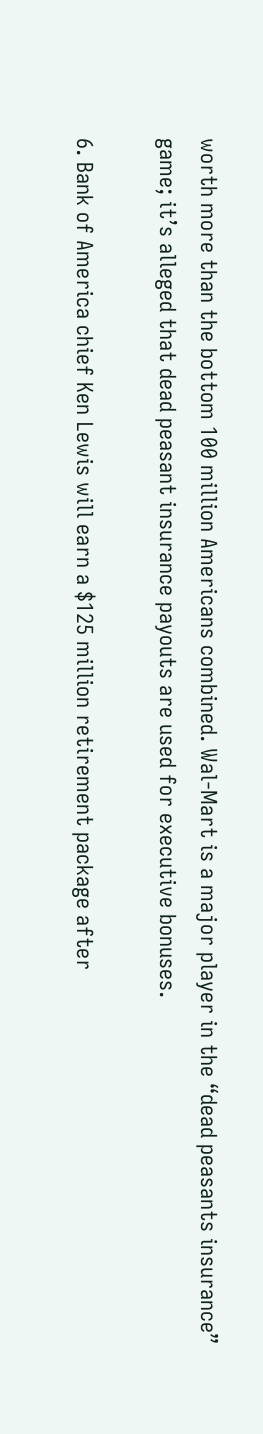worth more than the bottom 100 million Americans combined. Wal-Mart is a major player in the “dead peasants insurance” game; it’s alleged that dead peasant insurance payouts are used for executive bonuses.

6. Bank of America chief Ken Lewis will earn a $125 million retirement package after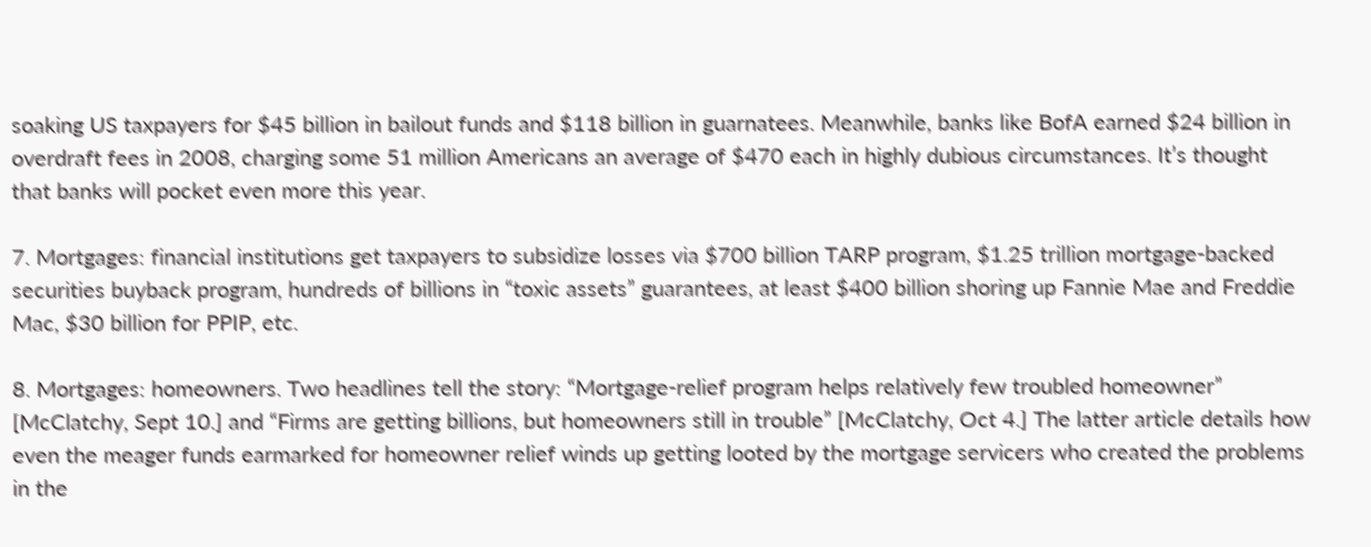soaking US taxpayers for $45 billion in bailout funds and $118 billion in guarnatees. Meanwhile, banks like BofA earned $24 billion in overdraft fees in 2008, charging some 51 million Americans an average of $470 each in highly dubious circumstances. It’s thought that banks will pocket even more this year.

7. Mortgages: financial institutions get taxpayers to subsidize losses via $700 billion TARP program, $1.25 trillion mortgage-backed securities buyback program, hundreds of billions in “toxic assets” guarantees, at least $400 billion shoring up Fannie Mae and Freddie Mac, $30 billion for PPIP, etc.

8. Mortgages: homeowners. Two headlines tell the story: “Mortgage-relief program helps relatively few troubled homeowner” [McClatchy, Sept 10.] and “Firms are getting billions, but homeowners still in trouble” [McClatchy, Oct 4.] The latter article details how even the meager funds earmarked for homeowner relief winds up getting looted by the mortgage servicers who created the problems in the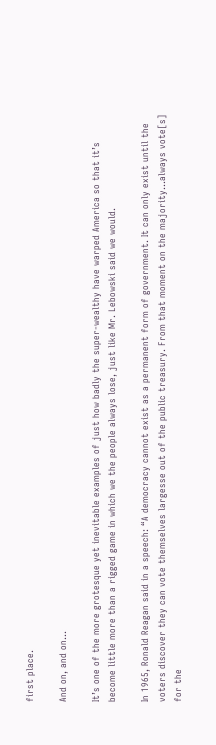first place.

And on, and on…

It’s one of the more grotesque yet inevitable examples of just how badly the super-wealthy have warped America so that it’s become little more than a rigged game in which we the people always lose, just like Mr. Lebowski said we would.

In 1965, Ronald Reagan said in a speech: “A democracy cannot exist as a permanent form of government. It can only exist until the voters discover they can vote themselves largesse out of the public treasury. From that moment on the majority…always vote[s] for the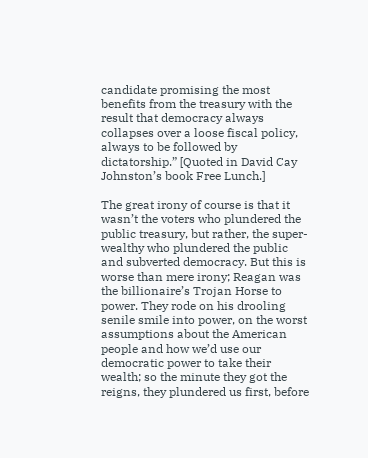candidate promising the most benefits from the treasury with the result that democracy always collapses over a loose fiscal policy, always to be followed by dictatorship.” [Quoted in David Cay Johnston’s book Free Lunch.]

The great irony of course is that it wasn’t the voters who plundered the public treasury, but rather, the super-wealthy who plundered the public and subverted democracy. But this is worse than mere irony; Reagan was the billionaire’s Trojan Horse to power. They rode on his drooling senile smile into power, on the worst assumptions about the American people and how we’d use our democratic power to take their wealth; so the minute they got the reigns, they plundered us first, before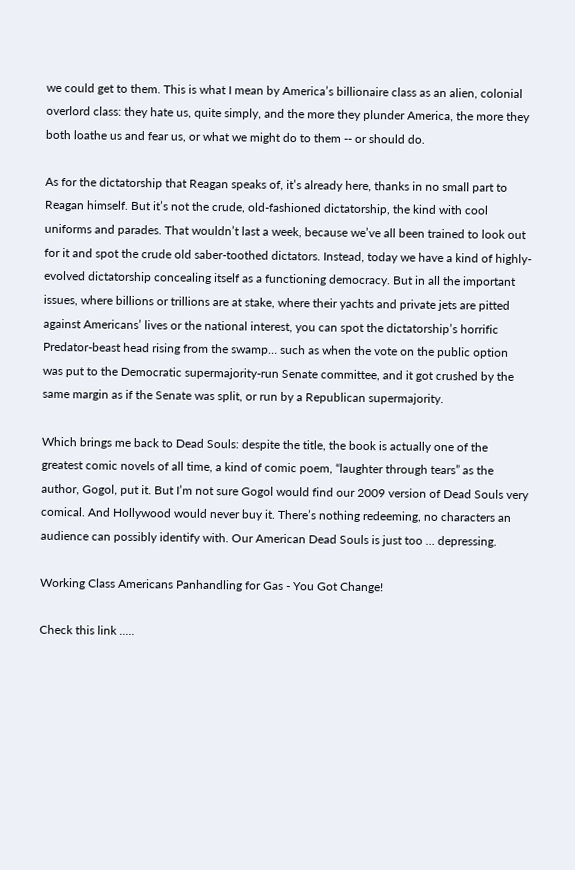we could get to them. This is what I mean by America’s billionaire class as an alien, colonial overlord class: they hate us, quite simply, and the more they plunder America, the more they both loathe us and fear us, or what we might do to them -- or should do.

As for the dictatorship that Reagan speaks of, it’s already here, thanks in no small part to Reagan himself. But it’s not the crude, old-fashioned dictatorship, the kind with cool uniforms and parades. That wouldn’t last a week, because we’ve all been trained to look out for it and spot the crude old saber-toothed dictators. Instead, today we have a kind of highly-evolved dictatorship concealing itself as a functioning democracy. But in all the important issues, where billions or trillions are at stake, where their yachts and private jets are pitted against Americans’ lives or the national interest, you can spot the dictatorship’s horrific Predator-beast head rising from the swamp… such as when the vote on the public option was put to the Democratic supermajority-run Senate committee, and it got crushed by the same margin as if the Senate was split, or run by a Republican supermajority.

Which brings me back to Dead Souls: despite the title, the book is actually one of the greatest comic novels of all time, a kind of comic poem, “laughter through tears” as the author, Gogol, put it. But I’m not sure Gogol would find our 2009 version of Dead Souls very comical. And Hollywood would never buy it. There’s nothing redeeming, no characters an audience can possibly identify with. Our American Dead Souls is just too … depressing.

Working Class Americans Panhandling for Gas - You Got Change!

Check this link .....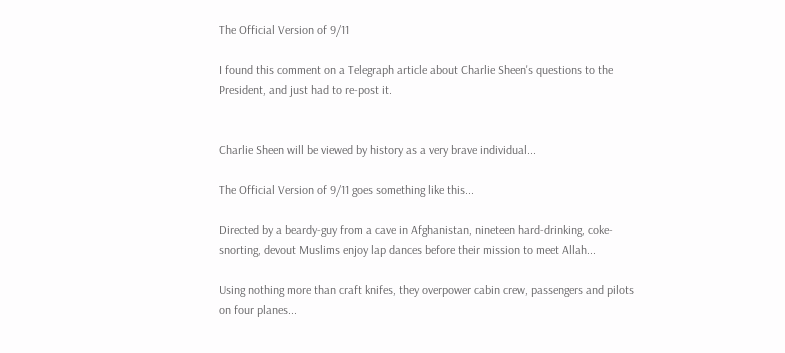The Official Version of 9/11

I found this comment on a Telegraph article about Charlie Sheen's questions to the President, and just had to re-post it.


Charlie Sheen will be viewed by history as a very brave individual...

The Official Version of 9/11 goes something like this...

Directed by a beardy-guy from a cave in Afghanistan, nineteen hard-drinking, coke-snorting, devout Muslims enjoy lap dances before their mission to meet Allah...

Using nothing more than craft knifes, they overpower cabin crew, passengers and pilots on four planes...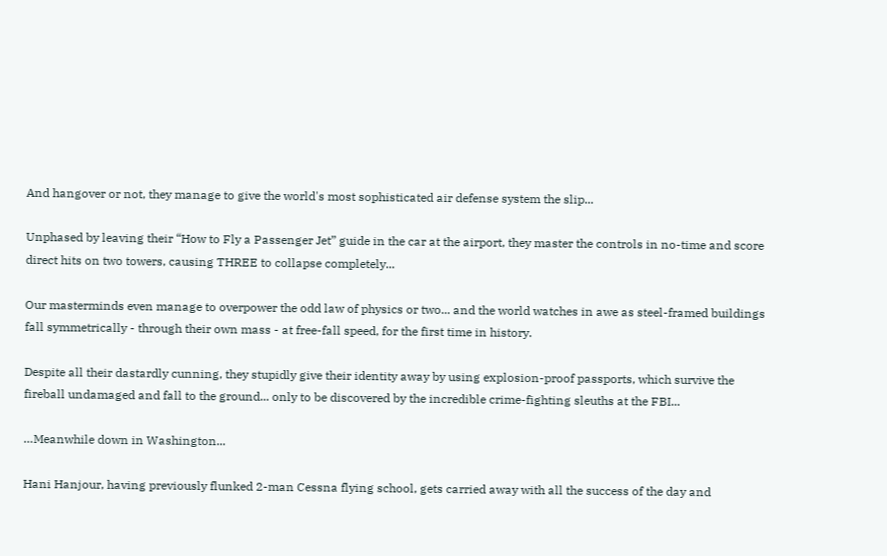And hangover or not, they manage to give the world's most sophisticated air defense system the slip...

Unphased by leaving their “How to Fly a Passenger Jet” guide in the car at the airport, they master the controls in no-time and score direct hits on two towers, causing THREE to collapse completely...

Our masterminds even manage to overpower the odd law of physics or two... and the world watches in awe as steel-framed buildings fall symmetrically - through their own mass - at free-fall speed, for the first time in history.

Despite all their dastardly cunning, they stupidly give their identity away by using explosion-proof passports, which survive the fireball undamaged and fall to the ground... only to be discovered by the incredible crime-fighting sleuths at the FBI...

…Meanwhile down in Washington...

Hani Hanjour, having previously flunked 2-man Cessna flying school, gets carried away with all the success of the day and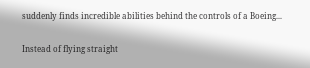suddenly finds incredible abilities behind the controls of a Boeing...

Instead of flying straight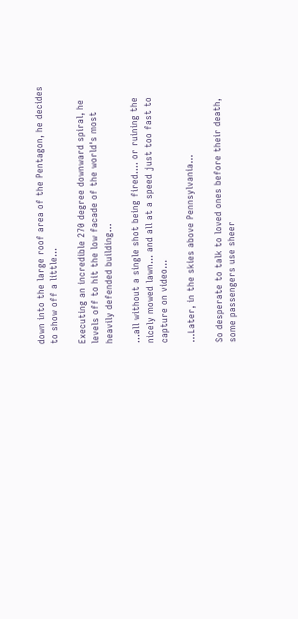down into the large roof area of the Pentagon, he decides to show off a little...

Executing an incredible 270 degree downward spiral, he levels off to hit the low facade of the world's most heavily defended building...

...all without a single shot being fired.... or ruining the nicely mowed lawn... and all at a speed just too fast to capture on video...

...Later, in the skies above Pennsylvania...

So desperate to talk to loved ones before their death, some passengers use sheer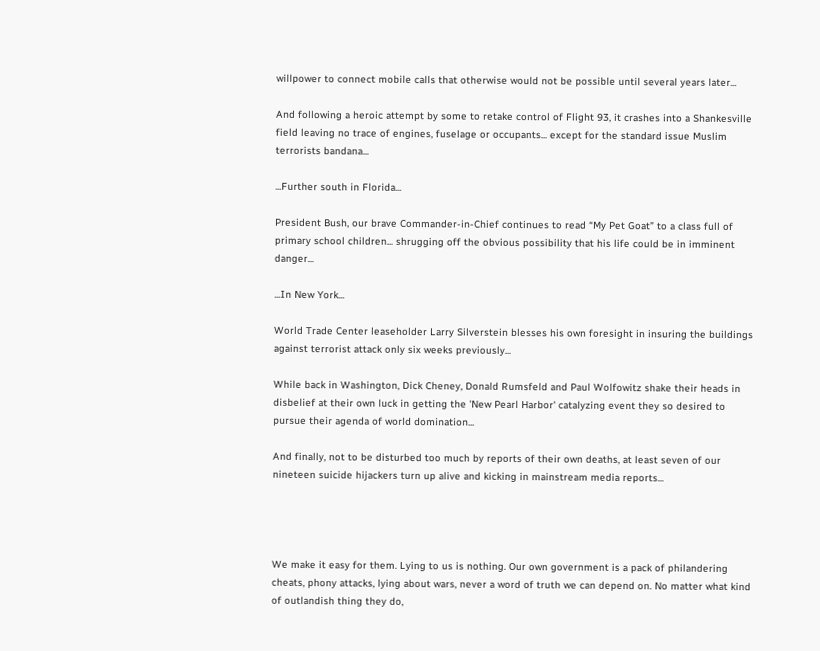willpower to connect mobile calls that otherwise would not be possible until several years later...

And following a heroic attempt by some to retake control of Flight 93, it crashes into a Shankesville field leaving no trace of engines, fuselage or occupants... except for the standard issue Muslim terrorists bandana...

...Further south in Florida...

President Bush, our brave Commander-in-Chief continues to read “My Pet Goat” to a class full of primary school children... shrugging off the obvious possibility that his life could be in imminent danger...

...In New York...

World Trade Center leaseholder Larry Silverstein blesses his own foresight in insuring the buildings against terrorist attack only six weeks previously...

While back in Washington, Dick Cheney, Donald Rumsfeld and Paul Wolfowitz shake their heads in disbelief at their own luck in getting the 'New Pearl Harbor' catalyzing event they so desired to pursue their agenda of world domination...

And finally, not to be disturbed too much by reports of their own deaths, at least seven of our nineteen suicide hijackers turn up alive and kicking in mainstream media reports...




We make it easy for them. Lying to us is nothing. Our own government is a pack of philandering cheats, phony attacks, lying about wars, never a word of truth we can depend on. No matter what kind of outlandish thing they do,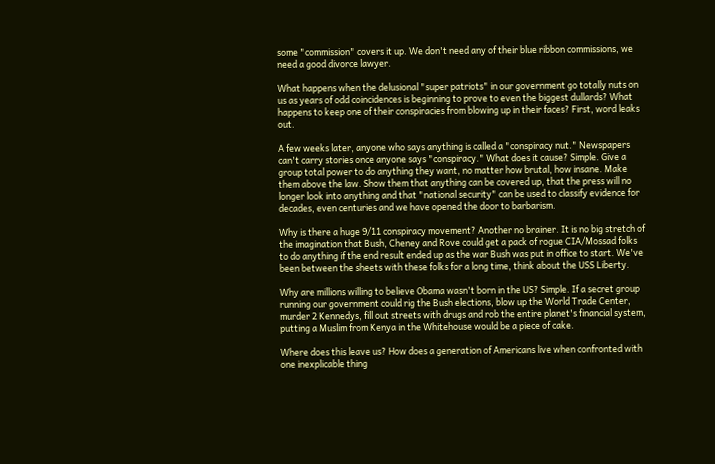some "commission" covers it up. We don't need any of their blue ribbon commissions, we need a good divorce lawyer.

What happens when the delusional "super patriots" in our government go totally nuts on us as years of odd coincidences is beginning to prove to even the biggest dullards? What happens to keep one of their conspiracies from blowing up in their faces? First, word leaks out.

A few weeks later, anyone who says anything is called a "conspiracy nut." Newspapers can't carry stories once anyone says "conspiracy." What does it cause? Simple. Give a group total power to do anything they want, no matter how brutal, how insane. Make them above the law. Show them that anything can be covered up, that the press will no longer look into anything and that "national security" can be used to classify evidence for decades, even centuries and we have opened the door to barbarism.

Why is there a huge 9/11 conspiracy movement? Another no brainer. It is no big stretch of the imagination that Bush, Cheney and Rove could get a pack of rogue CIA/Mossad folks to do anything if the end result ended up as the war Bush was put in office to start. We've been between the sheets with these folks for a long time, think about the USS Liberty.

Why are millions willing to believe Obama wasn't born in the US? Simple. If a secret group running our government could rig the Bush elections, blow up the World Trade Center, murder 2 Kennedys, fill out streets with drugs and rob the entire planet's financial system, putting a Muslim from Kenya in the Whitehouse would be a piece of cake.

Where does this leave us? How does a generation of Americans live when confronted with one inexplicable thing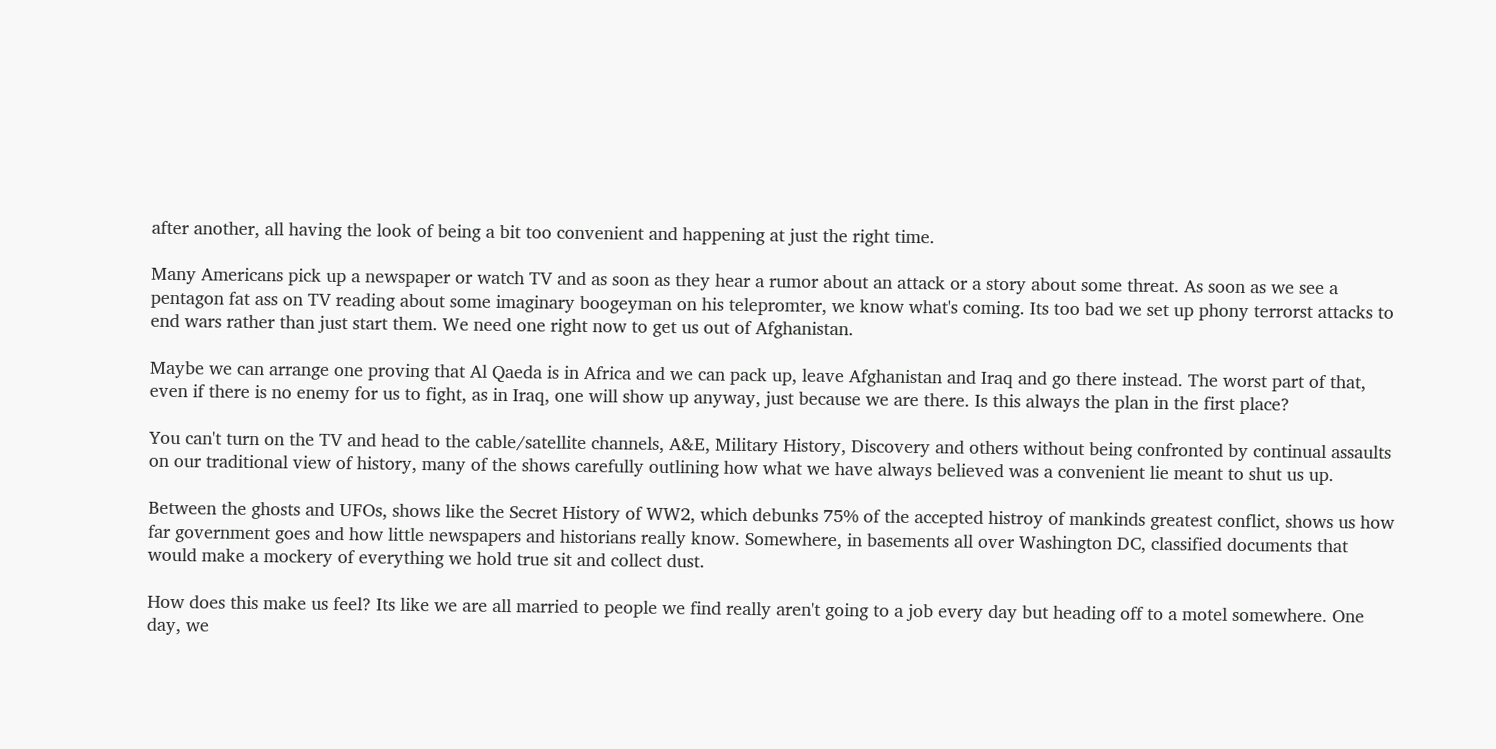after another, all having the look of being a bit too convenient and happening at just the right time.

Many Americans pick up a newspaper or watch TV and as soon as they hear a rumor about an attack or a story about some threat. As soon as we see a pentagon fat ass on TV reading about some imaginary boogeyman on his telepromter, we know what's coming. Its too bad we set up phony terrorst attacks to end wars rather than just start them. We need one right now to get us out of Afghanistan.

Maybe we can arrange one proving that Al Qaeda is in Africa and we can pack up, leave Afghanistan and Iraq and go there instead. The worst part of that, even if there is no enemy for us to fight, as in Iraq, one will show up anyway, just because we are there. Is this always the plan in the first place?

You can't turn on the TV and head to the cable/satellite channels, A&E, Military History, Discovery and others without being confronted by continual assaults on our traditional view of history, many of the shows carefully outlining how what we have always believed was a convenient lie meant to shut us up.

Between the ghosts and UFOs, shows like the Secret History of WW2, which debunks 75% of the accepted histroy of mankinds greatest conflict, shows us how far government goes and how little newspapers and historians really know. Somewhere, in basements all over Washington DC, classified documents that would make a mockery of everything we hold true sit and collect dust.

How does this make us feel? Its like we are all married to people we find really aren't going to a job every day but heading off to a motel somewhere. One day, we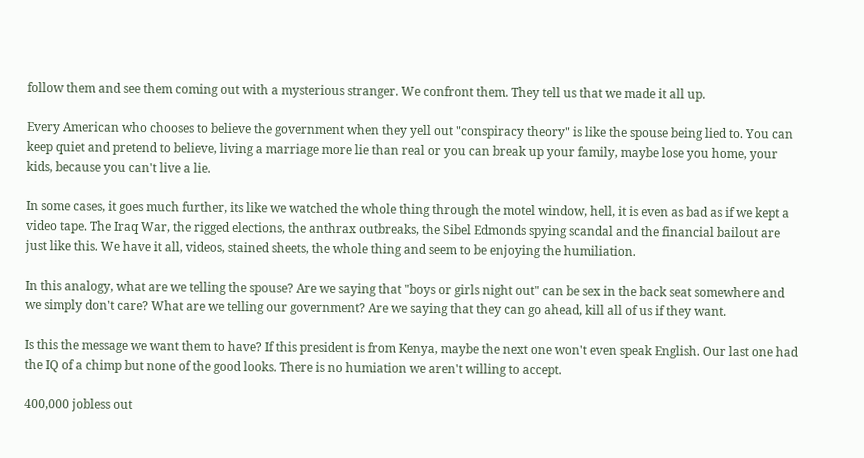follow them and see them coming out with a mysterious stranger. We confront them. They tell us that we made it all up.

Every American who chooses to believe the government when they yell out "conspiracy theory" is like the spouse being lied to. You can keep quiet and pretend to believe, living a marriage more lie than real or you can break up your family, maybe lose you home, your kids, because you can't live a lie.

In some cases, it goes much further, its like we watched the whole thing through the motel window, hell, it is even as bad as if we kept a video tape. The Iraq War, the rigged elections, the anthrax outbreaks, the Sibel Edmonds spying scandal and the financial bailout are just like this. We have it all, videos, stained sheets, the whole thing and seem to be enjoying the humiliation.

In this analogy, what are we telling the spouse? Are we saying that "boys or girls night out" can be sex in the back seat somewhere and we simply don't care? What are we telling our government? Are we saying that they can go ahead, kill all of us if they want.

Is this the message we want them to have? If this president is from Kenya, maybe the next one won't even speak English. Our last one had the IQ of a chimp but none of the good looks. There is no humiation we aren't willing to accept.

400,000 jobless out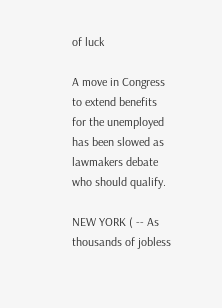of luck

A move in Congress to extend benefits for the unemployed has been slowed as lawmakers debate who should qualify.

NEW YORK ( -- As thousands of jobless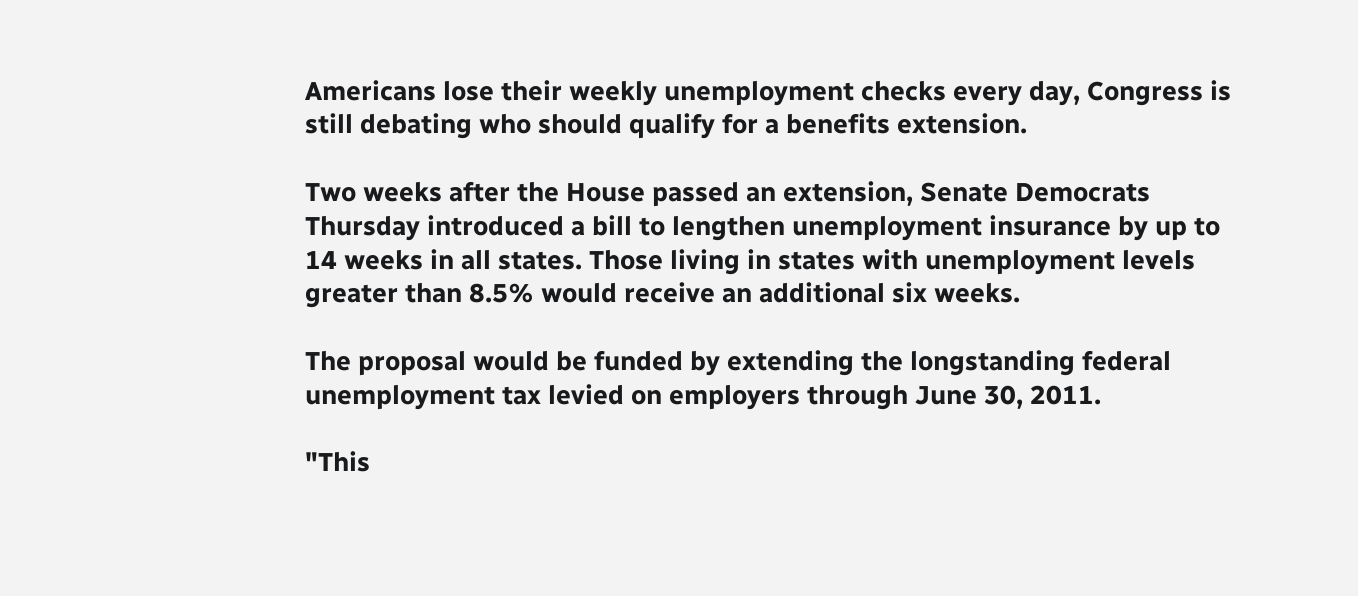Americans lose their weekly unemployment checks every day, Congress is still debating who should qualify for a benefits extension.

Two weeks after the House passed an extension, Senate Democrats Thursday introduced a bill to lengthen unemployment insurance by up to 14 weeks in all states. Those living in states with unemployment levels greater than 8.5% would receive an additional six weeks.

The proposal would be funded by extending the longstanding federal unemployment tax levied on employers through June 30, 2011.

"This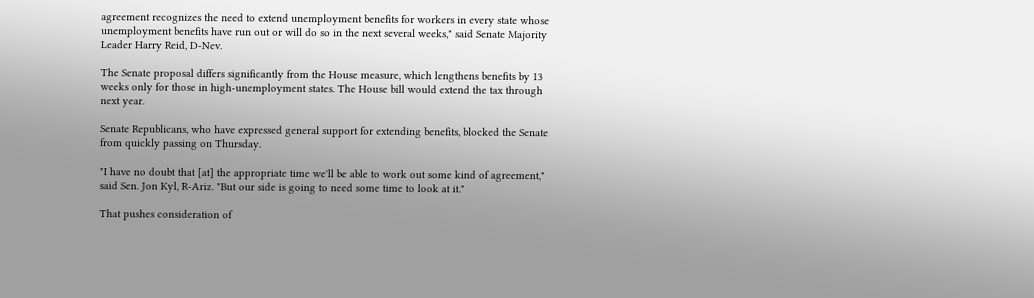agreement recognizes the need to extend unemployment benefits for workers in every state whose unemployment benefits have run out or will do so in the next several weeks," said Senate Majority Leader Harry Reid, D-Nev.

The Senate proposal differs significantly from the House measure, which lengthens benefits by 13 weeks only for those in high-unemployment states. The House bill would extend the tax through next year.

Senate Republicans, who have expressed general support for extending benefits, blocked the Senate from quickly passing on Thursday.

"I have no doubt that [at] the appropriate time we'll be able to work out some kind of agreement," said Sen. Jon Kyl, R-Ariz. "But our side is going to need some time to look at it."

That pushes consideration of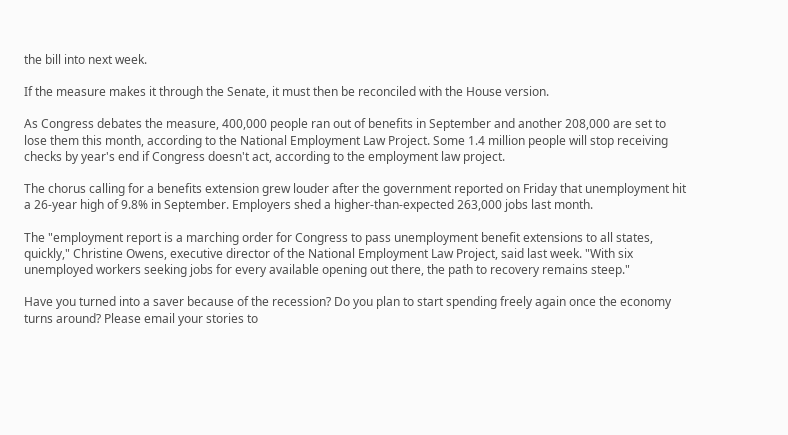the bill into next week.

If the measure makes it through the Senate, it must then be reconciled with the House version.

As Congress debates the measure, 400,000 people ran out of benefits in September and another 208,000 are set to lose them this month, according to the National Employment Law Project. Some 1.4 million people will stop receiving checks by year's end if Congress doesn't act, according to the employment law project.

The chorus calling for a benefits extension grew louder after the government reported on Friday that unemployment hit a 26-year high of 9.8% in September. Employers shed a higher-than-expected 263,000 jobs last month.

The "employment report is a marching order for Congress to pass unemployment benefit extensions to all states, quickly," Christine Owens, executive director of the National Employment Law Project, said last week. "With six unemployed workers seeking jobs for every available opening out there, the path to recovery remains steep."

Have you turned into a saver because of the recession? Do you plan to start spending freely again once the economy turns around? Please email your stories to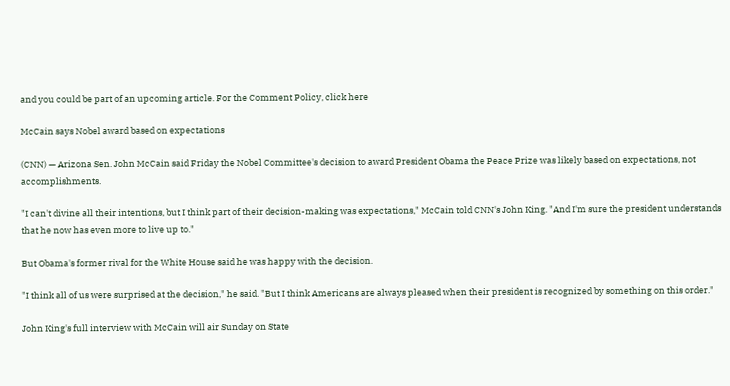and you could be part of an upcoming article. For the Comment Policy, click here

McCain says Nobel award based on expectations

(CNN) — Arizona Sen. John McCain said Friday the Nobel Committee's decision to award President Obama the Peace Prize was likely based on expectations, not accomplishments.

"I can't divine all their intentions, but I think part of their decision-making was expectations," McCain told CNN's John King. "And I'm sure the president understands that he now has even more to live up to."

But Obama's former rival for the White House said he was happy with the decision.

"I think all of us were surprised at the decision," he said. "But I think Americans are always pleased when their president is recognized by something on this order."

John King's full interview with McCain will air Sunday on State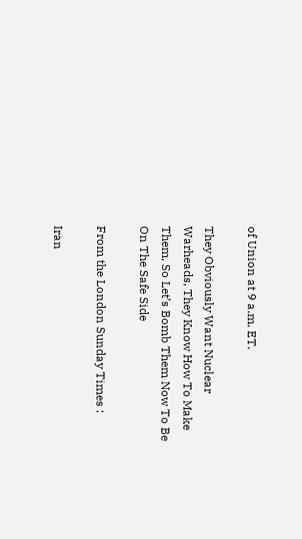of Union at 9 a.m. ET.

They Obviously Want Nuclear Warheads, They Know How To Make Them, So Let’s Bomb Them Now To Be On The Safe Side

From the London Sunday Times :

Iran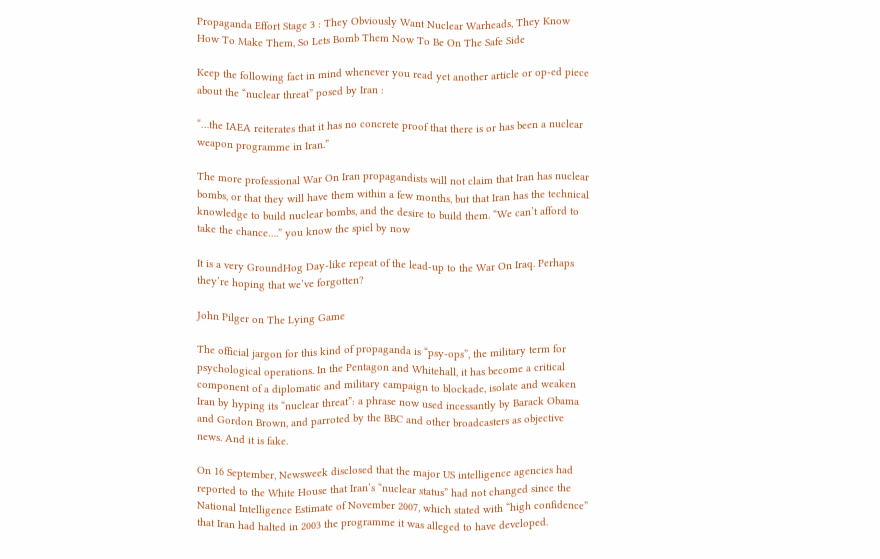Propaganda Effort Stage 3 : They Obviously Want Nuclear Warheads, They Know How To Make Them, So Lets Bomb Them Now To Be On The Safe Side

Keep the following fact in mind whenever you read yet another article or op-ed piece about the “nuclear threat” posed by Iran :

“…the IAEA reiterates that it has no concrete proof that there is or has been a nuclear weapon programme in Iran.”

The more professional War On Iran propagandists will not claim that Iran has nuclear bombs, or that they will have them within a few months, but that Iran has the technical knowledge to build nuclear bombs, and the desire to build them. “We can’t afford to take the chance….” you know the spiel by now

It is a very GroundHog Day-like repeat of the lead-up to the War On Iraq. Perhaps they’re hoping that we’ve forgotten?

John Pilger on The Lying Game

The official jargon for this kind of propaganda is “psy-ops”, the military term for psychological operations. In the Pentagon and Whitehall, it has become a critical component of a diplomatic and military campaign to blockade, isolate and weaken Iran by hyping its “nuclear threat”: a phrase now used incessantly by Barack Obama and Gordon Brown, and parroted by the BBC and other broadcasters as objective news. And it is fake.

On 16 September, Newsweek disclosed that the major US intelligence agencies had reported to the White House that Iran’s “nuclear status” had not changed since the National Intelligence Estimate of November 2007, which stated with “high confidence” that Iran had halted in 2003 the programme it was alleged to have developed.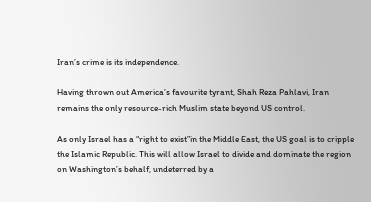Iran’s crime is its independence.

Having thrown out America’s favourite tyrant, Shah Reza Pahlavi, Iran remains the only resource-rich Muslim state beyond US control.

As only Israel has a “right to exist”in the Middle East, the US goal is to cripple the Islamic Republic. This will allow Israel to divide and dominate the region on Washington’s behalf, undeterred by a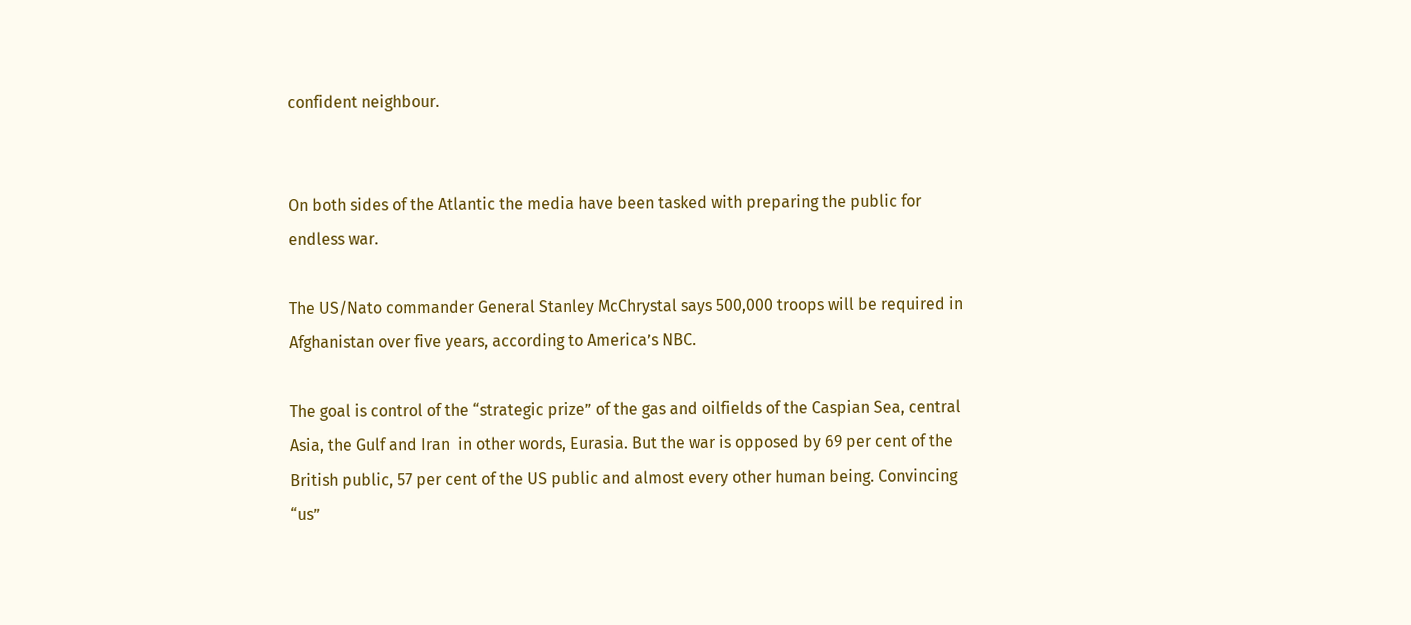confident neighbour.


On both sides of the Atlantic the media have been tasked with preparing the public for endless war.

The US/Nato commander General Stanley McChrystal says 500,000 troops will be required in Afghanistan over five years, according to America’s NBC.

The goal is control of the “strategic prize” of the gas and oilfields of the Caspian Sea, central Asia, the Gulf and Iran  in other words, Eurasia. But the war is opposed by 69 per cent of the British public, 57 per cent of the US public and almost every other human being. Convincing “us”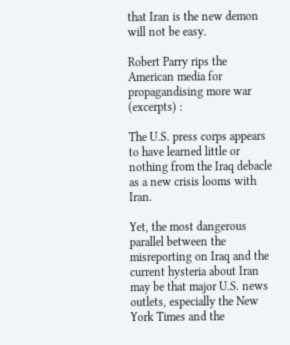that Iran is the new demon will not be easy.

Robert Parry rips the American media for propagandising more war (excerpts) :

The U.S. press corps appears to have learned little or nothing from the Iraq debacle as a new crisis looms with Iran.

Yet, the most dangerous parallel between the misreporting on Iraq and the current hysteria about Iran may be that major U.S. news outlets, especially the New York Times and the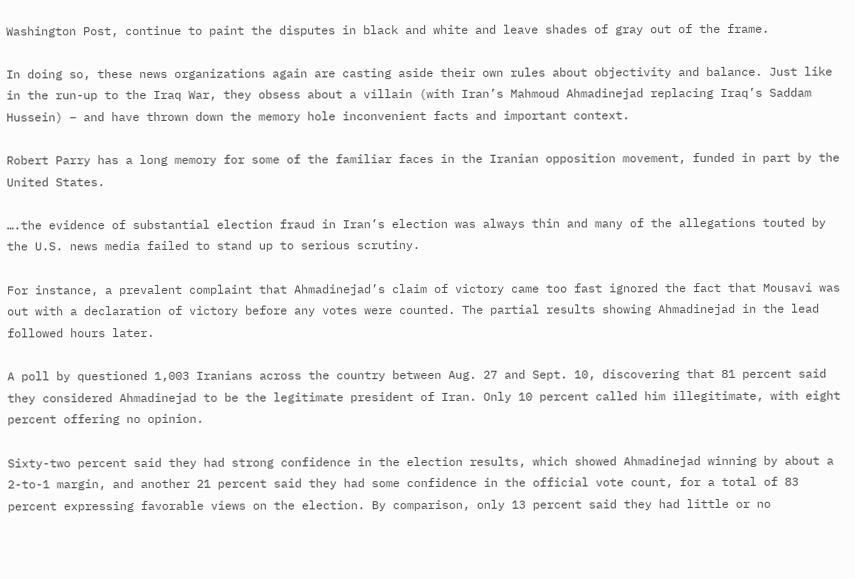Washington Post, continue to paint the disputes in black and white and leave shades of gray out of the frame.

In doing so, these news organizations again are casting aside their own rules about objectivity and balance. Just like in the run-up to the Iraq War, they obsess about a villain (with Iran’s Mahmoud Ahmadinejad replacing Iraq’s Saddam Hussein) – and have thrown down the memory hole inconvenient facts and important context.

Robert Parry has a long memory for some of the familiar faces in the Iranian opposition movement, funded in part by the United States.

….the evidence of substantial election fraud in Iran’s election was always thin and many of the allegations touted by the U.S. news media failed to stand up to serious scrutiny.

For instance, a prevalent complaint that Ahmadinejad’s claim of victory came too fast ignored the fact that Mousavi was out with a declaration of victory before any votes were counted. The partial results showing Ahmadinejad in the lead followed hours later.

A poll by questioned 1,003 Iranians across the country between Aug. 27 and Sept. 10, discovering that 81 percent said they considered Ahmadinejad to be the legitimate president of Iran. Only 10 percent called him illegitimate, with eight percent offering no opinion.

Sixty-two percent said they had strong confidence in the election results, which showed Ahmadinejad winning by about a 2-to-1 margin, and another 21 percent said they had some confidence in the official vote count, for a total of 83 percent expressing favorable views on the election. By comparison, only 13 percent said they had little or no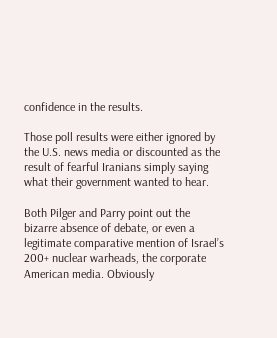confidence in the results.

Those poll results were either ignored by the U.S. news media or discounted as the result of fearful Iranians simply saying what their government wanted to hear.

Both Pilger and Parry point out the bizarre absence of debate, or even a legitimate comparative mention of Israel’s 200+ nuclear warheads, the corporate American media. Obviously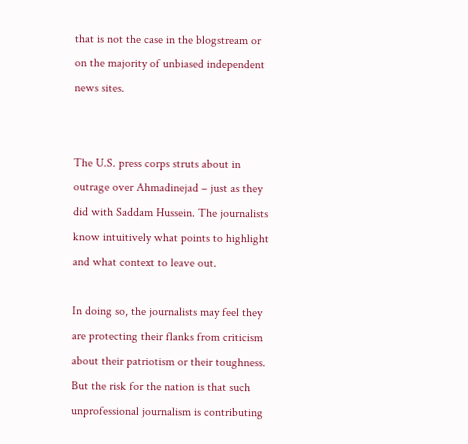that is not the case in the blogstream or on the majority of unbiased independent news sites.


The U.S. press corps struts about in outrage over Ahmadinejad – just as they did with Saddam Hussein. The journalists know intuitively what points to highlight and what context to leave out.

In doing so, the journalists may feel they are protecting their flanks from criticism about their patriotism or their toughness. But the risk for the nation is that such unprofessional journalism is contributing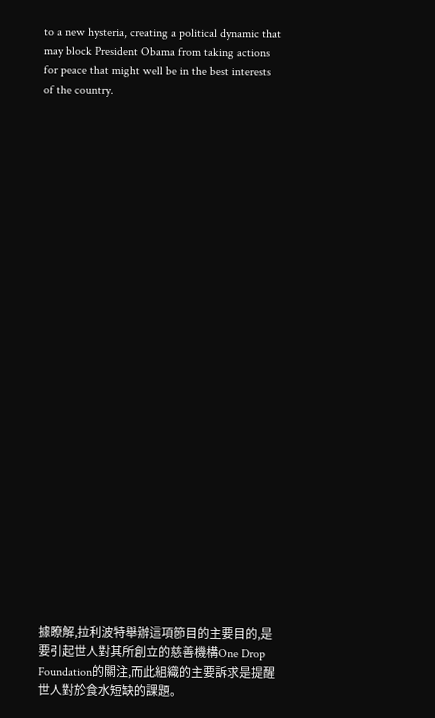to a new hysteria, creating a political dynamic that may block President Obama from taking actions for peace that might well be in the best interests of the country.



























據瞭解,拉利波特舉辦這項節目的主要目的,是要引起世人對其所創立的慈善機構One Drop Foundation的關注,而此組織的主要訴求是提醒世人對於食水短缺的課題。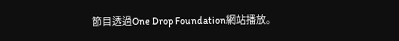節目透過One Drop Foundation網站播放。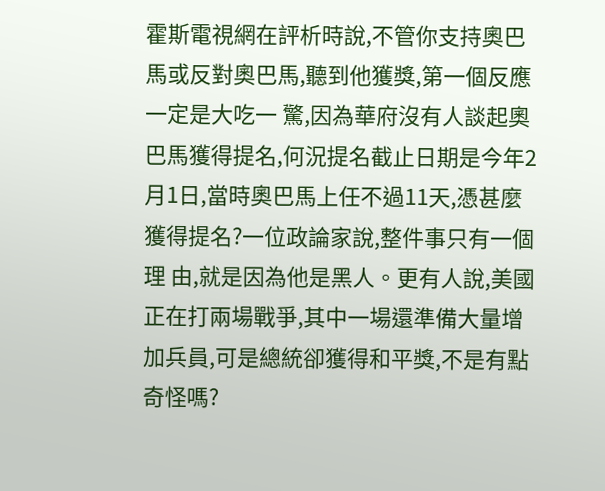霍斯電視網在評析時說,不管你支持奧巴馬或反對奧巴馬,聽到他獲獎,第一個反應一定是大吃一 驚,因為華府沒有人談起奧巴馬獲得提名,何況提名截止日期是今年2月1日,當時奧巴馬上任不過11天,憑甚麼獲得提名?一位政論家說,整件事只有一個理 由,就是因為他是黑人。更有人說,美國正在打兩場戰爭,其中一場還準備大量增加兵員,可是總統卻獲得和平獎,不是有點奇怪嗎?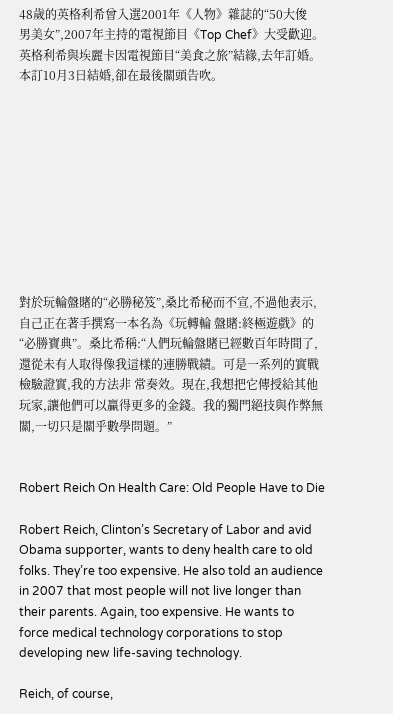48歲的英格利希曾入選2001年《人物》雜誌的“50大俊男美女”,2007年主持的電視節目《Top Chef》大受歡迎。英格利希與埃麗卡因電視節目“美食之旅”結緣,去年訂婚。本訂10月3日結婚,卻在最後關頭告吹。










對於玩輪盤賭的“必勝秘笈”,桑比希秘而不宣,不過他表示,自己正在著手撰寫一本名為《玩轉輪 盤賭:終極遊戲》的“必勝寶典”。桑比希稱:“人們玩輪盤賭已經數百年時間了,還從未有人取得像我這樣的連勝戰績。可是一系列的實戰檢驗證實,我的方法非 常奏效。現在,我想把它傳授給其他玩家,讓他們可以贏得更多的金錢。我的獨門絕技與作弊無關,一切只是關乎數學問題。”


Robert Reich On Health Care: Old People Have to Die

Robert Reich, Clinton’s Secretary of Labor and avid Obama supporter, wants to deny health care to old folks. They’re too expensive. He also told an audience in 2007 that most people will not live longer than their parents. Again, too expensive. He wants to force medical technology corporations to stop developing new life-saving technology.

Reich, of course,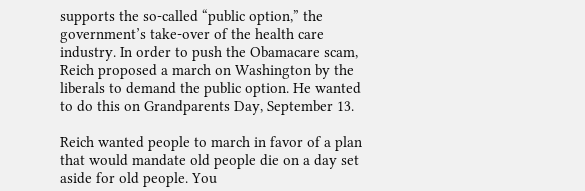supports the so-called “public option,” the government’s take-over of the health care industry. In order to push the Obamacare scam, Reich proposed a march on Washington by the liberals to demand the public option. He wanted to do this on Grandparents Day, September 13.

Reich wanted people to march in favor of a plan that would mandate old people die on a day set aside for old people. You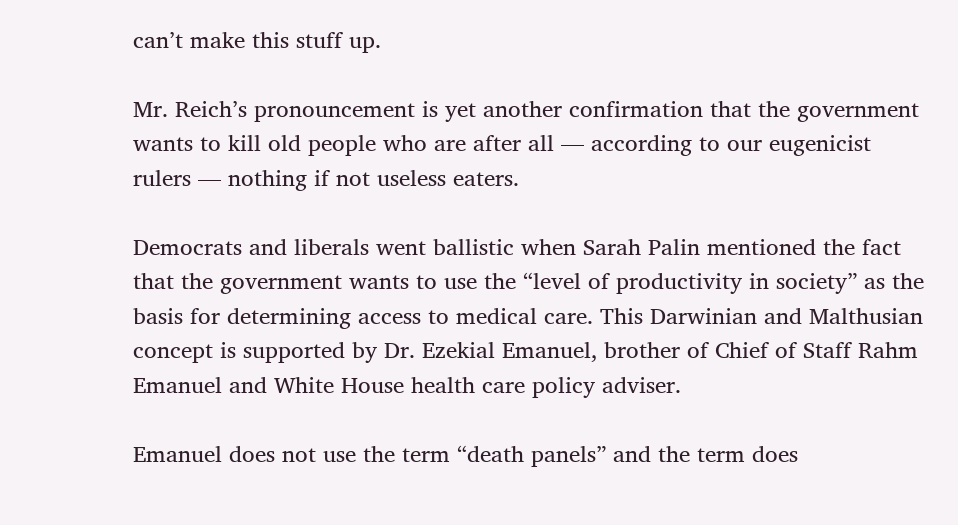can’t make this stuff up.

Mr. Reich’s pronouncement is yet another confirmation that the government wants to kill old people who are after all — according to our eugenicist rulers — nothing if not useless eaters.

Democrats and liberals went ballistic when Sarah Palin mentioned the fact that the government wants to use the “level of productivity in society” as the basis for determining access to medical care. This Darwinian and Malthusian concept is supported by Dr. Ezekial Emanuel, brother of Chief of Staff Rahm Emanuel and White House health care policy adviser.

Emanuel does not use the term “death panels” and the term does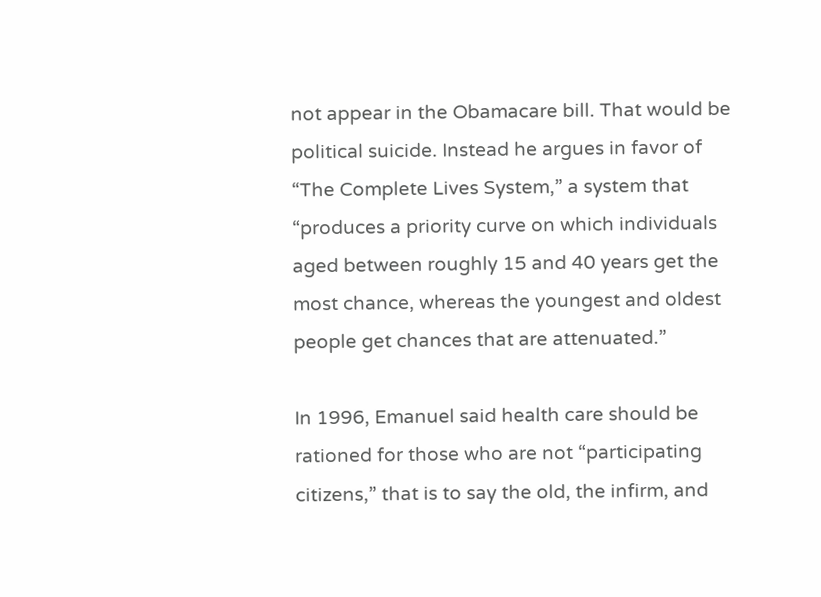not appear in the Obamacare bill. That would be political suicide. Instead he argues in favor of “The Complete Lives System,” a system that “produces a priority curve on which individuals aged between roughly 15 and 40 years get the most chance, whereas the youngest and oldest people get chances that are attenuated.”

In 1996, Emanuel said health care should be rationed for those who are not “participating citizens,” that is to say the old, the infirm, and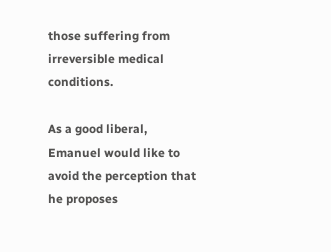those suffering from irreversible medical conditions.

As a good liberal, Emanuel would like to avoid the perception that he proposes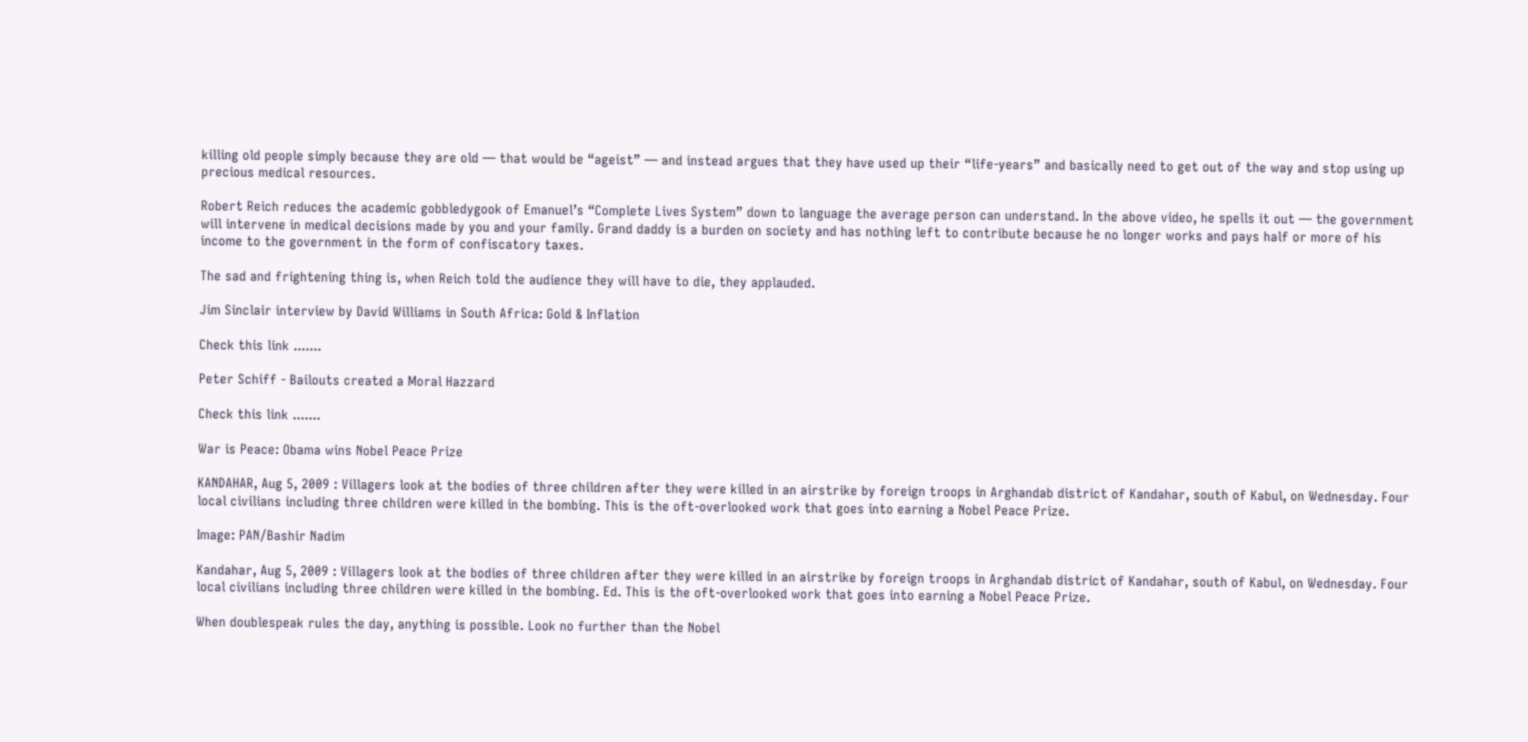killing old people simply because they are old — that would be “ageist” — and instead argues that they have used up their “life-years” and basically need to get out of the way and stop using up precious medical resources.

Robert Reich reduces the academic gobbledygook of Emanuel’s “Complete Lives System” down to language the average person can understand. In the above video, he spells it out — the government will intervene in medical decisions made by you and your family. Grand daddy is a burden on society and has nothing left to contribute because he no longer works and pays half or more of his income to the government in the form of confiscatory taxes.

The sad and frightening thing is, when Reich told the audience they will have to die, they applauded.

Jim Sinclair interview by David Williams in South Africa: Gold & Inflation

Check this link .......

Peter Schiff - Bailouts created a Moral Hazzard

Check this link .......

War is Peace: Obama wins Nobel Peace Prize

KANDAHAR, Aug 5, 2009 : Villagers look at the bodies of three children after they were killed in an airstrike by foreign troops in Arghandab district of Kandahar, south of Kabul, on Wednesday. Four local civilians including three children were killed in the bombing. This is the oft-overlooked work that goes into earning a Nobel Peace Prize.

Image: PAN/Bashir Nadim

Kandahar, Aug 5, 2009 : Villagers look at the bodies of three children after they were killed in an airstrike by foreign troops in Arghandab district of Kandahar, south of Kabul, on Wednesday. Four local civilians including three children were killed in the bombing. Ed. This is the oft-overlooked work that goes into earning a Nobel Peace Prize.

When doublespeak rules the day, anything is possible. Look no further than the Nobel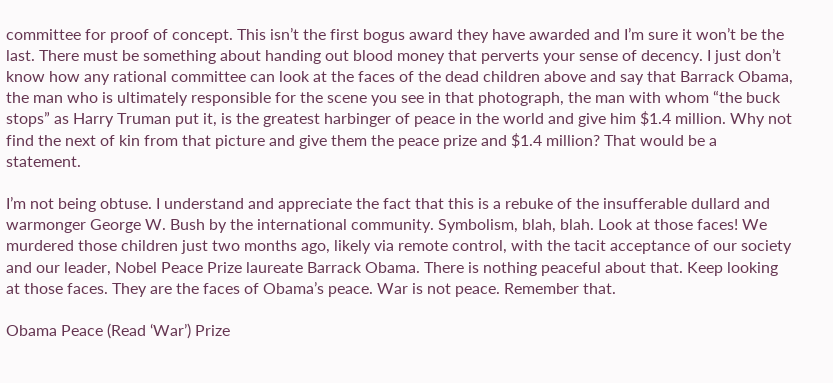committee for proof of concept. This isn’t the first bogus award they have awarded and I’m sure it won’t be the last. There must be something about handing out blood money that perverts your sense of decency. I just don’t know how any rational committee can look at the faces of the dead children above and say that Barrack Obama, the man who is ultimately responsible for the scene you see in that photograph, the man with whom “the buck stops” as Harry Truman put it, is the greatest harbinger of peace in the world and give him $1.4 million. Why not find the next of kin from that picture and give them the peace prize and $1.4 million? That would be a statement.

I’m not being obtuse. I understand and appreciate the fact that this is a rebuke of the insufferable dullard and warmonger George W. Bush by the international community. Symbolism, blah, blah. Look at those faces! We murdered those children just two months ago, likely via remote control, with the tacit acceptance of our society and our leader, Nobel Peace Prize laureate Barrack Obama. There is nothing peaceful about that. Keep looking at those faces. They are the faces of Obama’s peace. War is not peace. Remember that.

Obama Peace (Read ‘War’) Prize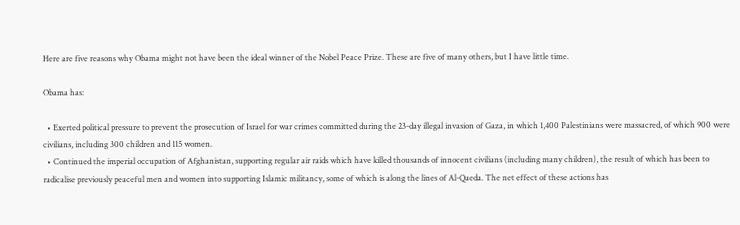Here are five reasons why Obama might not have been the ideal winner of the Nobel Peace Prize. These are five of many others, but I have little time.

Obama has:

  • Exerted political pressure to prevent the prosecution of Israel for war crimes committed during the 23-day illegal invasion of Gaza, in which 1,400 Palestinians were massacred, of which 900 were civilians, including 300 children and 115 women.
  • Continued the imperial occupation of Afghanistan, supporting regular air raids which have killed thousands of innocent civilians (including many children), the result of which has been to radicalise previously peaceful men and women into supporting Islamic militancy, some of which is along the lines of Al-Qaeda. The net effect of these actions has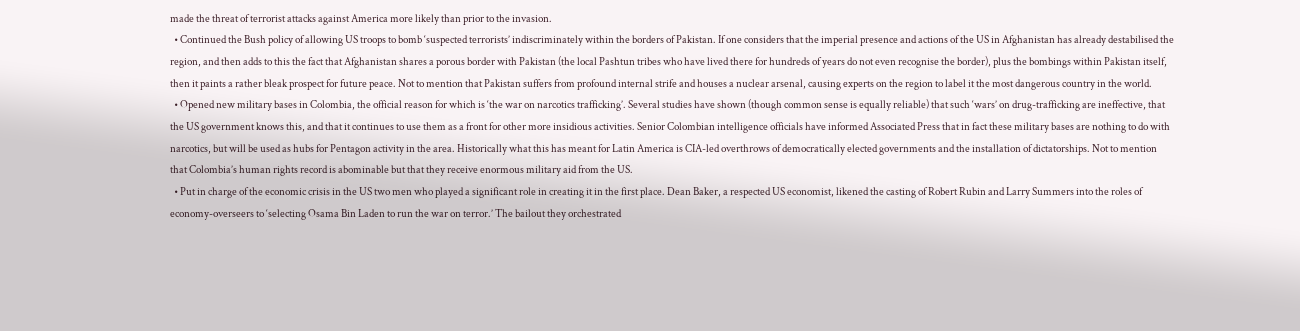made the threat of terrorist attacks against America more likely than prior to the invasion.
  • Continued the Bush policy of allowing US troops to bomb ‘suspected terrorists’ indiscriminately within the borders of Pakistan. If one considers that the imperial presence and actions of the US in Afghanistan has already destabilised the region, and then adds to this the fact that Afghanistan shares a porous border with Pakistan (the local Pashtun tribes who have lived there for hundreds of years do not even recognise the border), plus the bombings within Pakistan itself, then it paints a rather bleak prospect for future peace. Not to mention that Pakistan suffers from profound internal strife and houses a nuclear arsenal, causing experts on the region to label it the most dangerous country in the world.
  • Opened new military bases in Colombia, the official reason for which is ‘the war on narcotics trafficking’. Several studies have shown (though common sense is equally reliable) that such ‘wars’ on drug-trafficking are ineffective, that the US government knows this, and that it continues to use them as a front for other more insidious activities. Senior Colombian intelligence officials have informed Associated Press that in fact these military bases are nothing to do with narcotics, but will be used as hubs for Pentagon activity in the area. Historically what this has meant for Latin America is CIA-led overthrows of democratically elected governments and the installation of dictatorships. Not to mention that Colombia’s human rights record is abominable but that they receive enormous military aid from the US.
  • Put in charge of the economic crisis in the US two men who played a significant role in creating it in the first place. Dean Baker, a respected US economist, likened the casting of Robert Rubin and Larry Summers into the roles of economy-overseers to ‘selecting Osama Bin Laden to run the war on terror.’ The bailout they orchestrated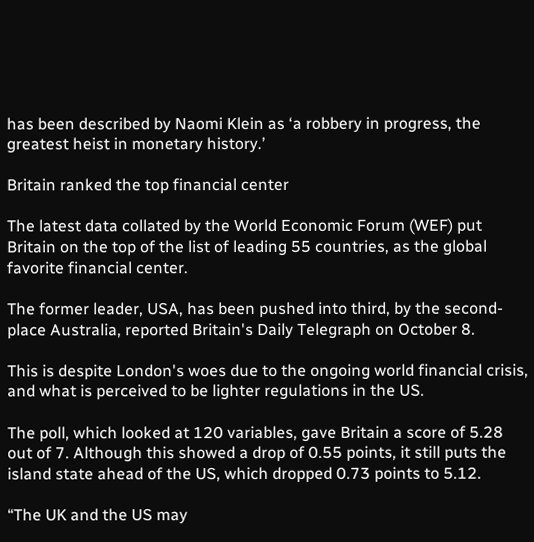has been described by Naomi Klein as ‘a robbery in progress, the greatest heist in monetary history.’

Britain ranked the top financial center

The latest data collated by the World Economic Forum (WEF) put Britain on the top of the list of leading 55 countries, as the global favorite financial center.

The former leader, USA, has been pushed into third, by the second-place Australia, reported Britain's Daily Telegraph on October 8.

This is despite London's woes due to the ongoing world financial crisis, and what is perceived to be lighter regulations in the US.

The poll, which looked at 120 variables, gave Britain a score of 5.28 out of 7. Although this showed a drop of 0.55 points, it still puts the island state ahead of the US, which dropped 0.73 points to 5.12.

“The UK and the US may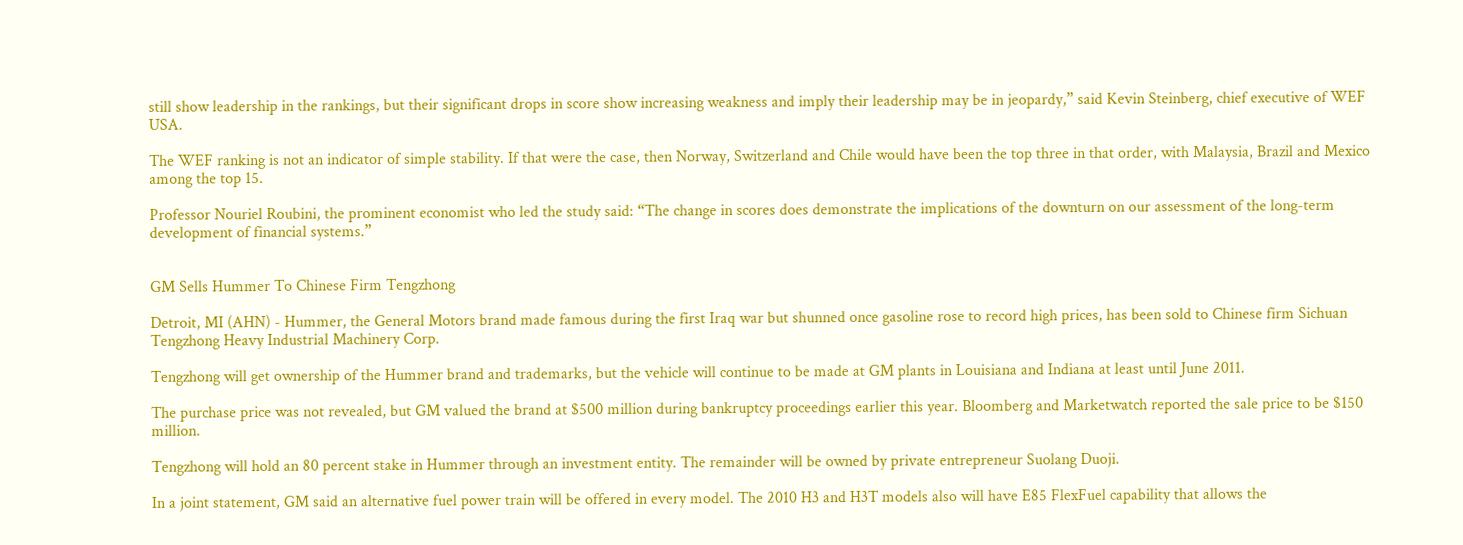still show leadership in the rankings, but their significant drops in score show increasing weakness and imply their leadership may be in jeopardy,” said Kevin Steinberg, chief executive of WEF USA.

The WEF ranking is not an indicator of simple stability. If that were the case, then Norway, Switzerland and Chile would have been the top three in that order, with Malaysia, Brazil and Mexico among the top 15.

Professor Nouriel Roubini, the prominent economist who led the study said: “The change in scores does demonstrate the implications of the downturn on our assessment of the long-term development of financial systems.”


GM Sells Hummer To Chinese Firm Tengzhong

Detroit, MI (AHN) - Hummer, the General Motors brand made famous during the first Iraq war but shunned once gasoline rose to record high prices, has been sold to Chinese firm Sichuan Tengzhong Heavy Industrial Machinery Corp.

Tengzhong will get ownership of the Hummer brand and trademarks, but the vehicle will continue to be made at GM plants in Louisiana and Indiana at least until June 2011.

The purchase price was not revealed, but GM valued the brand at $500 million during bankruptcy proceedings earlier this year. Bloomberg and Marketwatch reported the sale price to be $150 million.

Tengzhong will hold an 80 percent stake in Hummer through an investment entity. The remainder will be owned by private entrepreneur Suolang Duoji.

In a joint statement, GM said an alternative fuel power train will be offered in every model. The 2010 H3 and H3T models also will have E85 FlexFuel capability that allows the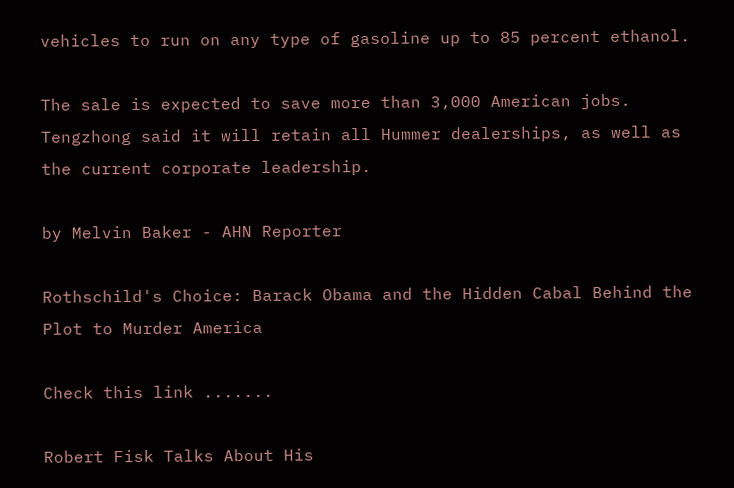vehicles to run on any type of gasoline up to 85 percent ethanol.

The sale is expected to save more than 3,000 American jobs. Tengzhong said it will retain all Hummer dealerships, as well as the current corporate leadership.

by Melvin Baker - AHN Reporter

Rothschild's Choice: Barack Obama and the Hidden Cabal Behind the Plot to Murder America

Check this link .......

Robert Fisk Talks About His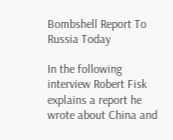Bombshell Report To Russia Today

In the following interview Robert Fisk explains a report he wrote about China and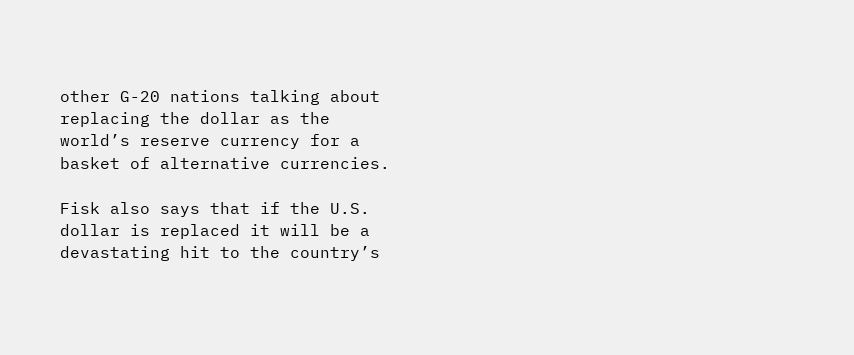other G-20 nations talking about replacing the dollar as the world’s reserve currency for a basket of alternative currencies.

Fisk also says that if the U.S. dollar is replaced it will be a devastating hit to the country’s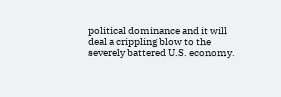political dominance and it will deal a crippling blow to the severely battered U.S. economy.